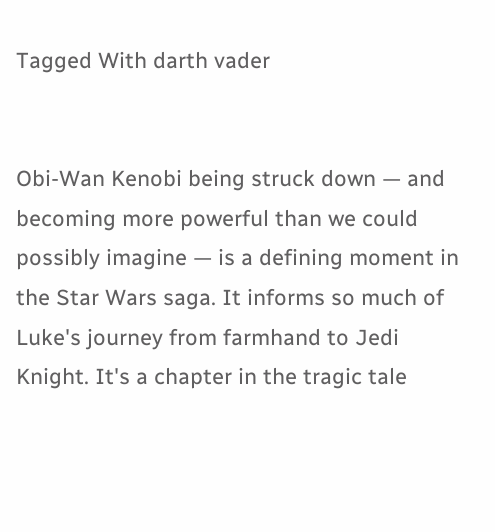Tagged With darth vader


Obi-Wan Kenobi being struck down — and becoming more powerful than we could possibly imagine — is a defining moment in the Star Wars saga. It informs so much of Luke's journey from farmhand to Jedi Knight. It's a chapter in the tragic tale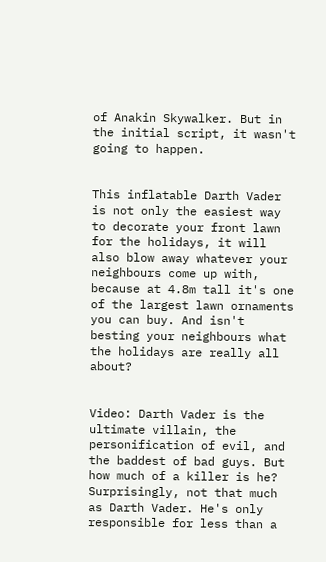of Anakin Skywalker. But in the initial script, it wasn't going to happen.


This inflatable Darth Vader is not only the easiest way to decorate your front lawn for the holidays, it will also blow away whatever your neighbours come up with, because at 4.8m tall it's one of the largest lawn ornaments you can buy. And isn't besting your neighbours what the holidays are really all about?


Video: Darth Vader is the ultimate villain, the personification of evil, and the baddest of bad guys. But how much of a killer is he? Surprisingly, not that much as Darth Vader. He's only responsible for less than a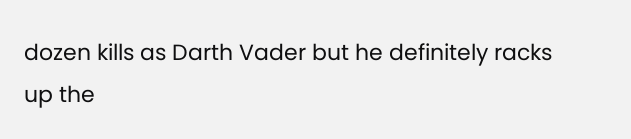dozen kills as Darth Vader but he definitely racks up the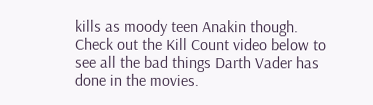kills as moody teen Anakin though. Check out the Kill Count video below to see all the bad things Darth Vader has done in the movies.